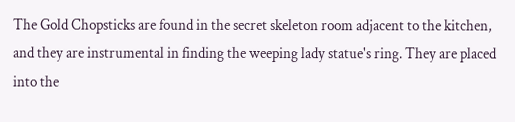The Gold Chopsticks are found in the secret skeleton room adjacent to the kitchen, and they are instrumental in finding the weeping lady statue's ring. They are placed into the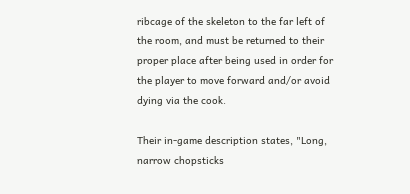ribcage of the skeleton to the far left of the room, and must be returned to their proper place after being used in order for the player to move forward and/or avoid dying via the cook.

Their in-game description states, "Long, narrow chopsticks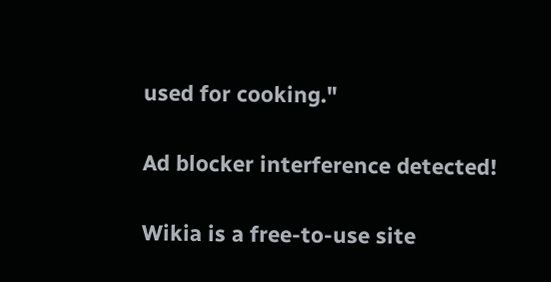used for cooking."

Ad blocker interference detected!

Wikia is a free-to-use site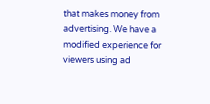that makes money from advertising. We have a modified experience for viewers using ad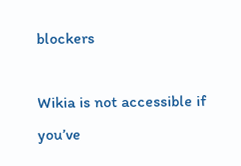blockers

Wikia is not accessible if you’ve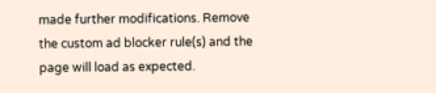made further modifications. Remove the custom ad blocker rule(s) and the page will load as expected.